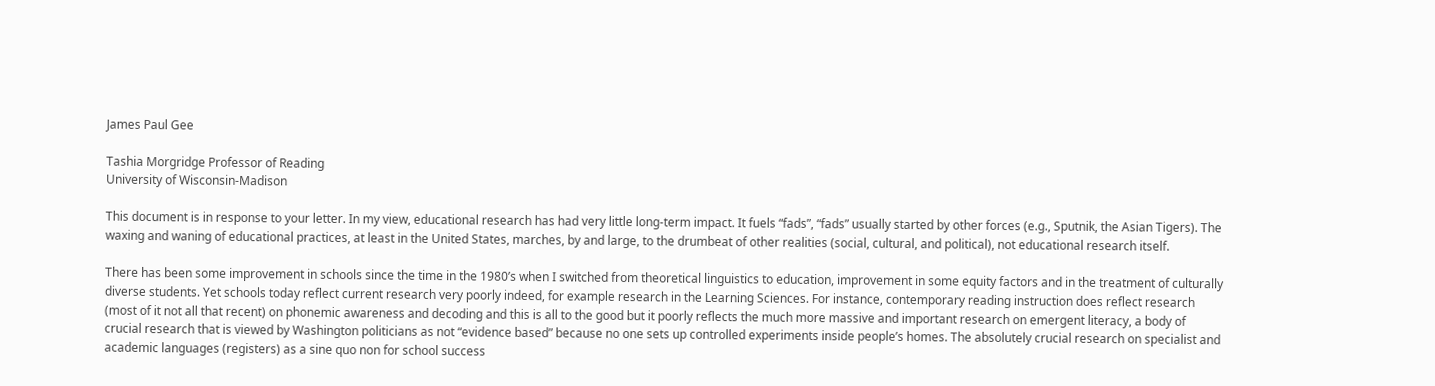James Paul Gee

Tashia Morgridge Professor of Reading
University of Wisconsin-Madison

This document is in response to your letter. In my view, educational research has had very little long-term impact. It fuels “fads”, “fads” usually started by other forces (e.g., Sputnik, the Asian Tigers). The waxing and waning of educational practices, at least in the United States, marches, by and large, to the drumbeat of other realities (social, cultural, and political), not educational research itself.

There has been some improvement in schools since the time in the 1980’s when I switched from theoretical linguistics to education, improvement in some equity factors and in the treatment of culturally diverse students. Yet schools today reflect current research very poorly indeed, for example research in the Learning Sciences. For instance, contemporary reading instruction does reflect research (most of it not all that recent) on phonemic awareness and decoding and this is all to the good but it poorly reflects the much more massive and important research on emergent literacy, a body of crucial research that is viewed by Washington politicians as not “evidence based” because no one sets up controlled experiments inside people’s homes. The absolutely crucial research on specialist and academic languages (registers) as a sine quo non for school success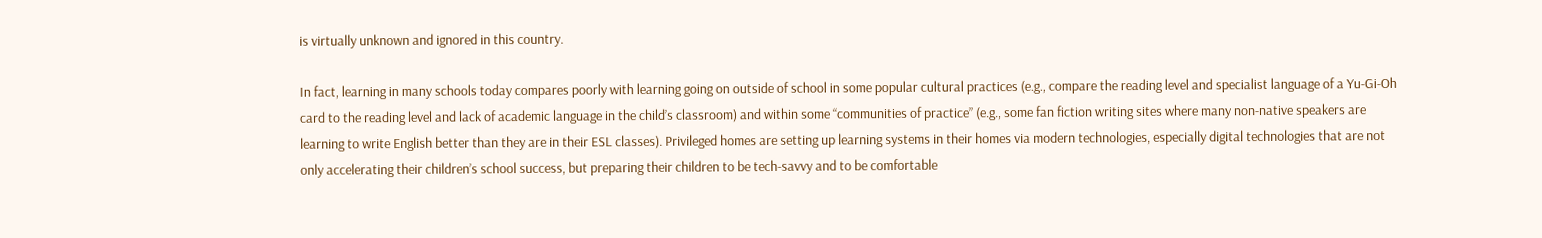is virtually unknown and ignored in this country.

In fact, learning in many schools today compares poorly with learning going on outside of school in some popular cultural practices (e.g., compare the reading level and specialist language of a Yu-Gi-Oh card to the reading level and lack of academic language in the child’s classroom) and within some “communities of practice” (e.g., some fan fiction writing sites where many non-native speakers are learning to write English better than they are in their ESL classes). Privileged homes are setting up learning systems in their homes via modern technologies, especially digital technologies that are not only accelerating their children’s school success, but preparing their children to be tech-savvy and to be comfortable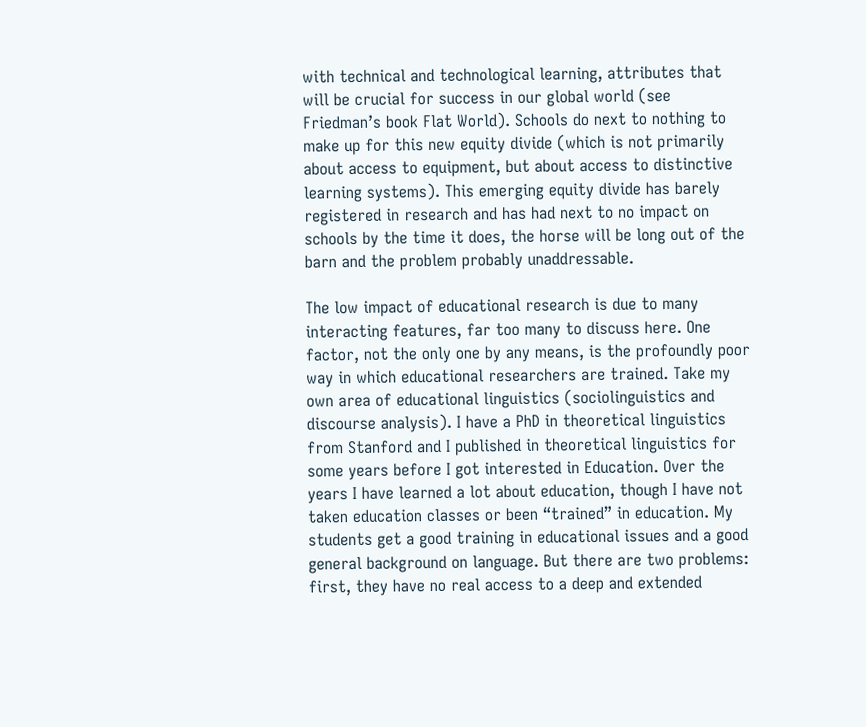with technical and technological learning, attributes that will be crucial for success in our global world (see Friedman’s book Flat World). Schools do next to nothing to make up for this new equity divide (which is not primarily about access to equipment, but about access to distinctive learning systems). This emerging equity divide has barely registered in research and has had next to no impact on schools by the time it does, the horse will be long out of the barn and the problem probably unaddressable.

The low impact of educational research is due to many interacting features, far too many to discuss here. One factor, not the only one by any means, is the profoundly poor way in which educational researchers are trained. Take my own area of educational linguistics (sociolinguistics and discourse analysis). I have a PhD in theoretical linguistics from Stanford and I published in theoretical linguistics for some years before I got interested in Education. Over the years I have learned a lot about education, though I have not taken education classes or been “trained” in education. My students get a good training in educational issues and a good general background on language. But there are two problems: first, they have no real access to a deep and extended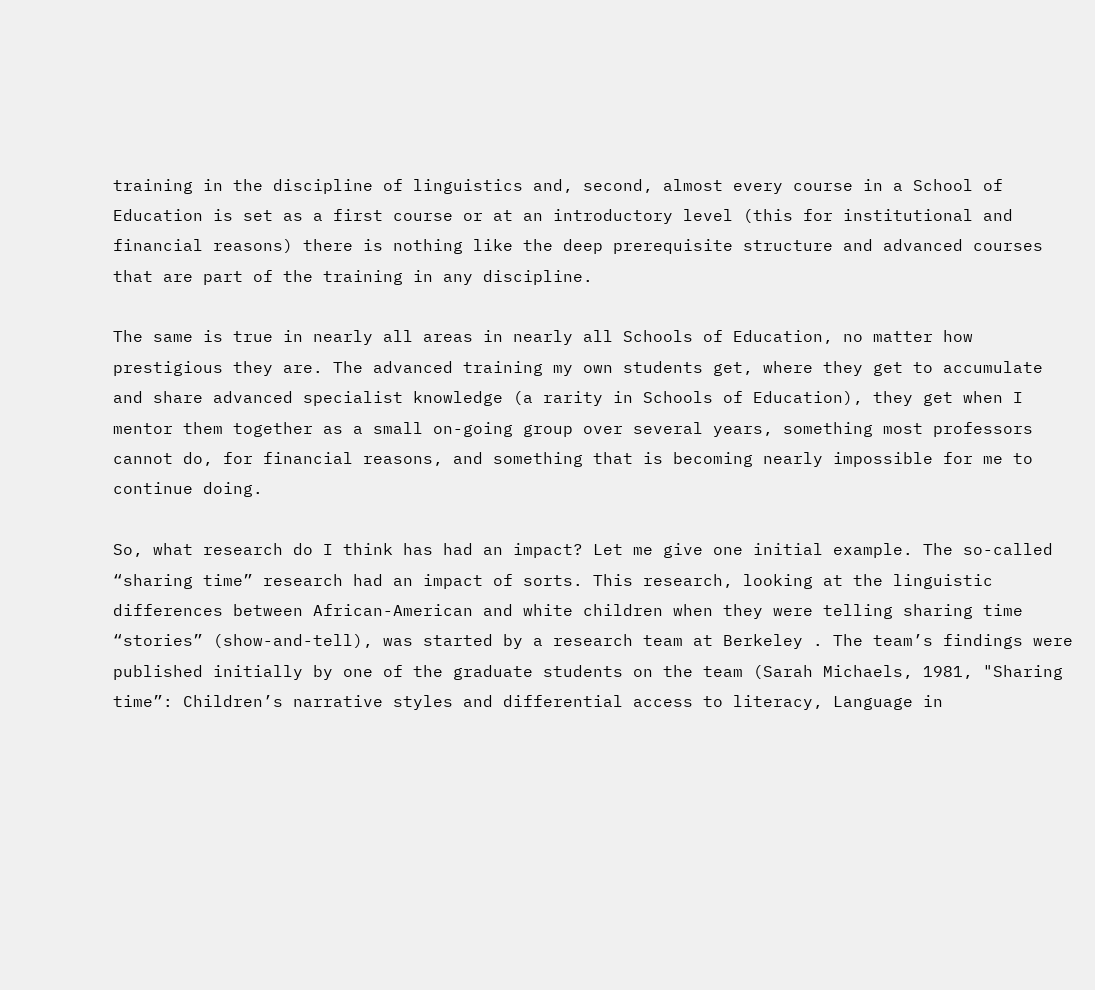training in the discipline of linguistics and, second, almost every course in a School of Education is set as a first course or at an introductory level (this for institutional and financial reasons) there is nothing like the deep prerequisite structure and advanced courses that are part of the training in any discipline.

The same is true in nearly all areas in nearly all Schools of Education, no matter how prestigious they are. The advanced training my own students get, where they get to accumulate and share advanced specialist knowledge (a rarity in Schools of Education), they get when I mentor them together as a small on-going group over several years, something most professors cannot do, for financial reasons, and something that is becoming nearly impossible for me to continue doing.

So, what research do I think has had an impact? Let me give one initial example. The so-called “sharing time” research had an impact of sorts. This research, looking at the linguistic differences between African-American and white children when they were telling sharing time “stories” (show-and-tell), was started by a research team at Berkeley . The team’s findings were published initially by one of the graduate students on the team (Sarah Michaels, 1981, "Sharing time”: Children’s narrative styles and differential access to literacy, Language in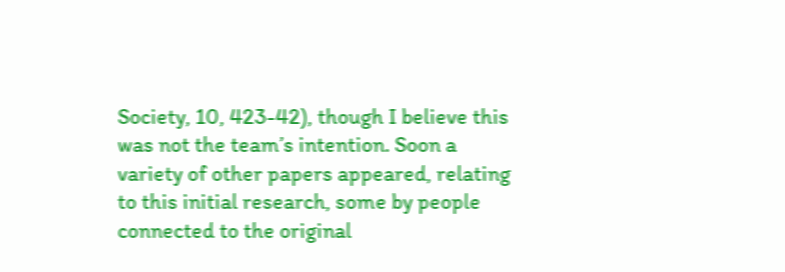Society, 10, 423-42), though I believe this was not the team’s intention. Soon a variety of other papers appeared, relating to this initial research, some by people connected to the original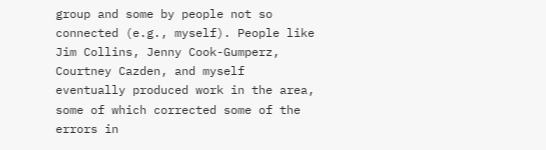group and some by people not so connected (e.g., myself). People like Jim Collins, Jenny Cook-Gumperz, Courtney Cazden, and myself eventually produced work in the area, some of which corrected some of the errors in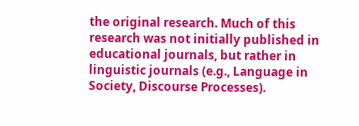the original research. Much of this research was not initially published in educational journals, but rather in linguistic journals (e.g., Language in Society, Discourse Processes).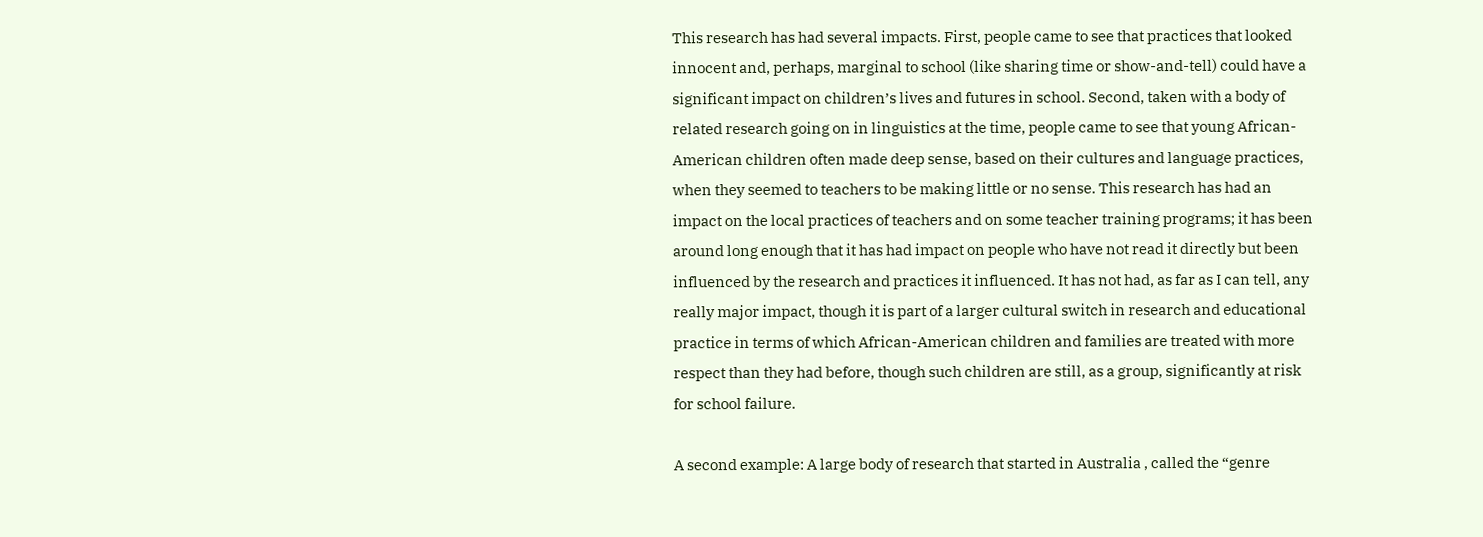This research has had several impacts. First, people came to see that practices that looked innocent and, perhaps, marginal to school (like sharing time or show-and-tell) could have a significant impact on children’s lives and futures in school. Second, taken with a body of related research going on in linguistics at the time, people came to see that young African-American children often made deep sense, based on their cultures and language practices, when they seemed to teachers to be making little or no sense. This research has had an impact on the local practices of teachers and on some teacher training programs; it has been around long enough that it has had impact on people who have not read it directly but been influenced by the research and practices it influenced. It has not had, as far as I can tell, any really major impact, though it is part of a larger cultural switch in research and educational practice in terms of which African-American children and families are treated with more respect than they had before, though such children are still, as a group, significantly at risk for school failure.

A second example: A large body of research that started in Australia , called the “genre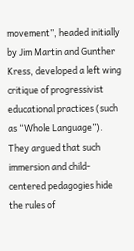movement”, headed initially by Jim Martin and Gunther Kress, developed a left wing critique of progressivist educational practices (such as “Whole Language”). They argued that such immersion and child-centered pedagogies hide the rules of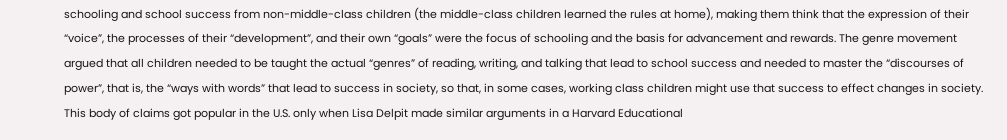schooling and school success from non-middle-class children (the middle-class children learned the rules at home), making them think that the expression of their “voice”, the processes of their “development”, and their own “goals” were the focus of schooling and the basis for advancement and rewards. The genre movement argued that all children needed to be taught the actual “genres” of reading, writing, and talking that lead to school success and needed to master the “discourses of power”, that is, the “ways with words” that lead to success in society, so that, in some cases, working class children might use that success to effect changes in society. This body of claims got popular in the U.S. only when Lisa Delpit made similar arguments in a Harvard Educational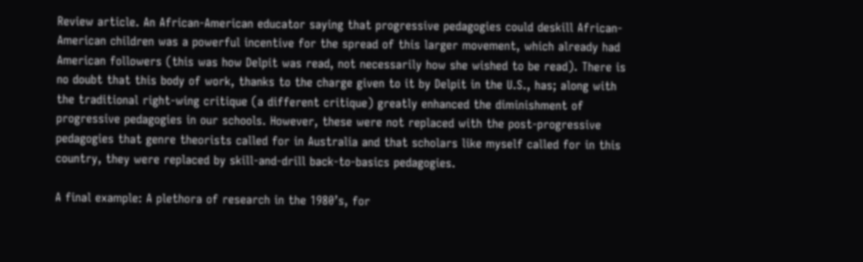Review article. An African-American educator saying that progressive pedagogies could deskill African-American children was a powerful incentive for the spread of this larger movement, which already had American followers (this was how Delpit was read, not necessarily how she wished to be read). There is no doubt that this body of work, thanks to the charge given to it by Delpit in the U.S., has; along with the traditional right-wing critique (a different critique) greatly enhanced the diminishment of progressive pedagogies in our schools. However, these were not replaced with the post-progressive pedagogies that genre theorists called for in Australia and that scholars like myself called for in this country, they were replaced by skill-and-drill back-to-basics pedagogies.

A final example: A plethora of research in the 1980’s, for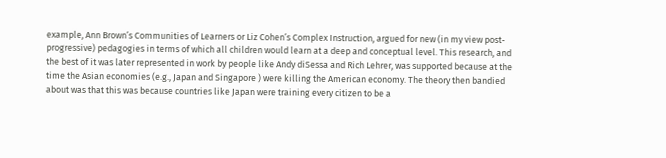example, Ann Brown’s Communities of Learners or Liz Cohen’s Complex Instruction, argued for new (in my view post-progressive) pedagogies in terms of which all children would learn at a deep and conceptual level. This research, and the best of it was later represented in work by people like Andy diSessa and Rich Lehrer, was supported because at the time the Asian economies (e.g., Japan and Singapore ) were killing the American economy. The theory then bandied about was that this was because countries like Japan were training every citizen to be a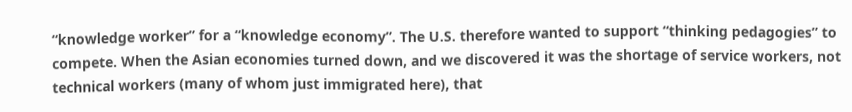“knowledge worker” for a “knowledge economy”. The U.S. therefore wanted to support “thinking pedagogies” to compete. When the Asian economies turned down, and we discovered it was the shortage of service workers, not technical workers (many of whom just immigrated here), that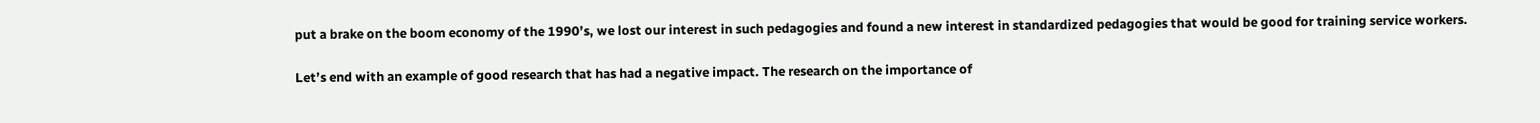put a brake on the boom economy of the 1990’s, we lost our interest in such pedagogies and found a new interest in standardized pedagogies that would be good for training service workers.

Let’s end with an example of good research that has had a negative impact. The research on the importance of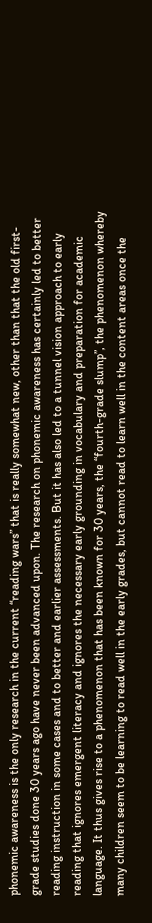phonemic awareness is the only research in the current “reading wars” that is really somewhat new, other than that the old first-grade studies done 30 years ago have never been advanced upon. The research on phonemic awareness has certainly led to better reading instruction in some cases and to better and earlier assessments. But it has also led to a tunnel vision approach to early reading that ignores emergent literacy and ignores the necessary early grounding in vocabulary and preparation for academic language. It thus gives rise to a phenomenon that has been known for 30 years, the “fourth-grade slump”, the phenomenon whereby many children seem to be learning to read well in the early grades, but cannot read to learn well in the content areas once the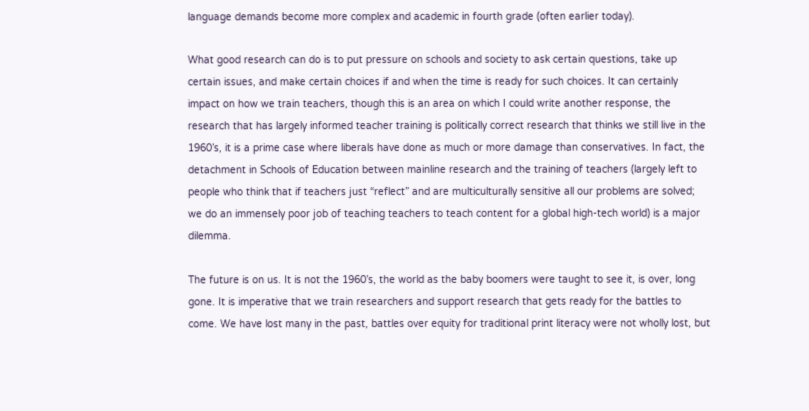language demands become more complex and academic in fourth grade (often earlier today).

What good research can do is to put pressure on schools and society to ask certain questions, take up certain issues, and make certain choices if and when the time is ready for such choices. It can certainly impact on how we train teachers, though this is an area on which I could write another response, the research that has largely informed teacher training is politically correct research that thinks we still live in the 1960’s, it is a prime case where liberals have done as much or more damage than conservatives. In fact, the detachment in Schools of Education between mainline research and the training of teachers (largely left to people who think that if teachers just “reflect” and are multiculturally sensitive all our problems are solved; we do an immensely poor job of teaching teachers to teach content for a global high-tech world) is a major dilemma.

The future is on us. It is not the 1960’s, the world as the baby boomers were taught to see it, is over, long gone. It is imperative that we train researchers and support research that gets ready for the battles to come. We have lost many in the past, battles over equity for traditional print literacy were not wholly lost, but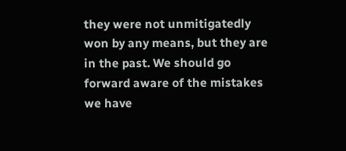they were not unmitigatedly won by any means, but they are in the past. We should go forward aware of the mistakes we have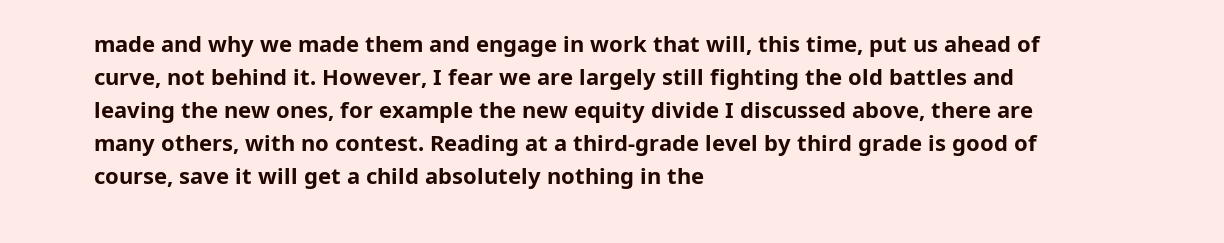made and why we made them and engage in work that will, this time, put us ahead of curve, not behind it. However, I fear we are largely still fighting the old battles and leaving the new ones, for example the new equity divide I discussed above, there are many others, with no contest. Reading at a third-grade level by third grade is good of course, save it will get a child absolutely nothing in the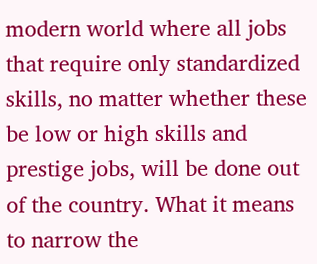modern world where all jobs that require only standardized skills, no matter whether these be low or high skills and prestige jobs, will be done out of the country. What it means to narrow the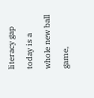literacy gap today is a whole new ball game,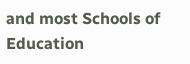and most Schools of Education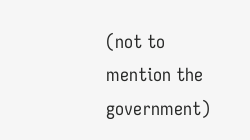(not to mention the government)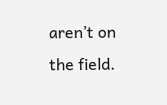aren’t on the field.